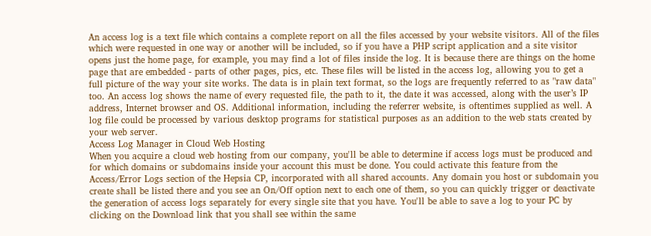An access log is a text file which contains a complete report on all the files accessed by your website visitors. All of the files which were requested in one way or another will be included, so if you have a PHP script application and a site visitor opens just the home page, for example, you may find a lot of files inside the log. It is because there are things on the home page that are embedded - parts of other pages, pics, etc. These files will be listed in the access log, allowing you to get a full picture of the way your site works. The data is in plain text format, so the logs are frequently referred to as "raw data" too. An access log shows the name of every requested file, the path to it, the date it was accessed, along with the user’s IP address, Internet browser and OS. Additional information, including the referrer website, is oftentimes supplied as well. A log file could be processed by various desktop programs for statistical purposes as an addition to the web stats created by your web server.
Access Log Manager in Cloud Web Hosting
When you acquire a cloud web hosting from our company, you'll be able to determine if access logs must be produced and for which domains or subdomains inside your account this must be done. You could activate this feature from the Access/Error Logs section of the Hepsia CP, incorporated with all shared accounts. Any domain you host or subdomain you create shall be listed there and you see an On/Off option next to each one of them, so you can quickly trigger or deactivate the generation of access logs separately for every single site that you have. You'll be able to save a log to your PC by clicking on the Download link that you shall see within the same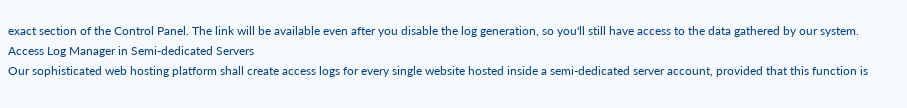exact section of the Control Panel. The link will be available even after you disable the log generation, so you'll still have access to the data gathered by our system.
Access Log Manager in Semi-dedicated Servers
Our sophisticated web hosting platform shall create access logs for every single website hosted inside a semi-dedicated server account, provided that this function is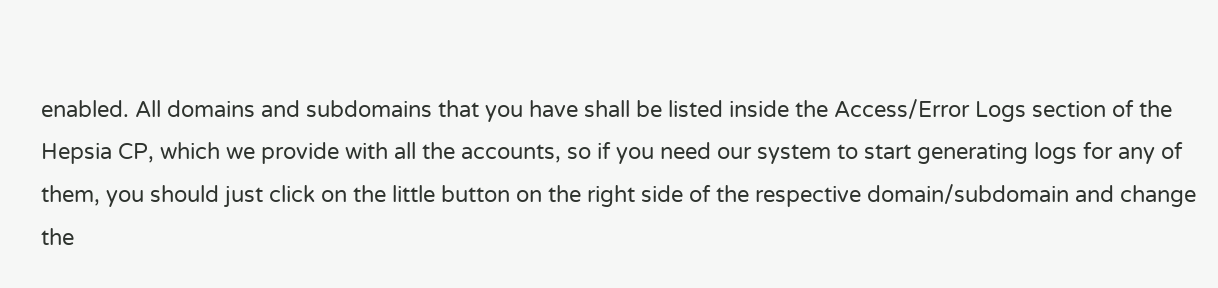enabled. All domains and subdomains that you have shall be listed inside the Access/Error Logs section of the Hepsia CP, which we provide with all the accounts, so if you need our system to start generating logs for any of them, you should just click on the little button on the right side of the respective domain/subdomain and change the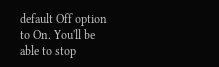default Off option to On. You'll be able to stop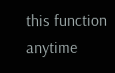this function anytime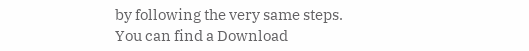by following the very same steps. You can find a Download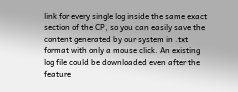link for every single log inside the same exact section of the CP, so you can easily save the content generated by our system in .txt format with only a mouse click. An existing log file could be downloaded even after the feature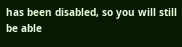has been disabled, so you will still be able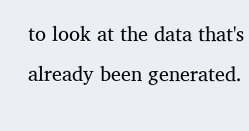to look at the data that's already been generated.